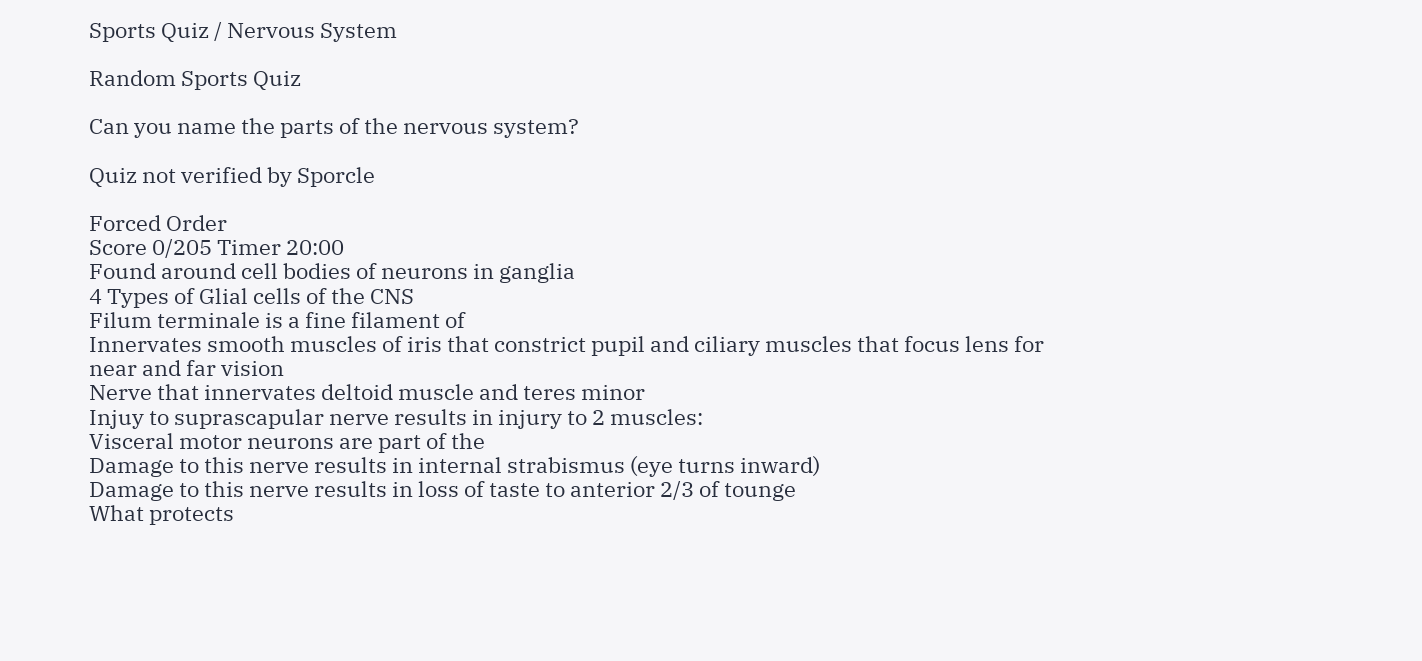Sports Quiz / Nervous System

Random Sports Quiz

Can you name the parts of the nervous system?

Quiz not verified by Sporcle

Forced Order
Score 0/205 Timer 20:00
Found around cell bodies of neurons in ganglia
4 Types of Glial cells of the CNS
Filum terminale is a fine filament of
Innervates smooth muscles of iris that constrict pupil and ciliary muscles that focus lens for near and far vision
Nerve that innervates deltoid muscle and teres minor
Injuy to suprascapular nerve results in injury to 2 muscles:
Visceral motor neurons are part of the
Damage to this nerve results in internal strabismus (eye turns inward)
Damage to this nerve results in loss of taste to anterior 2/3 of tounge
What protects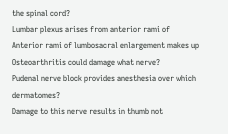the spinal cord?
Lumbar plexus arises from anterior rami of
Anterior rami of lumbosacral enlargement makes up
Osteoarthritis could damage what nerve?
Pudenal nerve block provides anesthesia over which dermatomes?
Damage to this nerve results in thumb not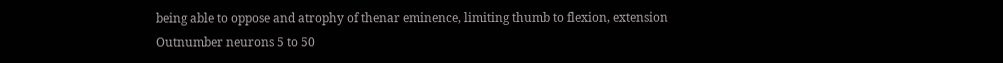being able to oppose and atrophy of thenar eminence, limiting thumb to flexion, extension
Outnumber neurons 5 to 50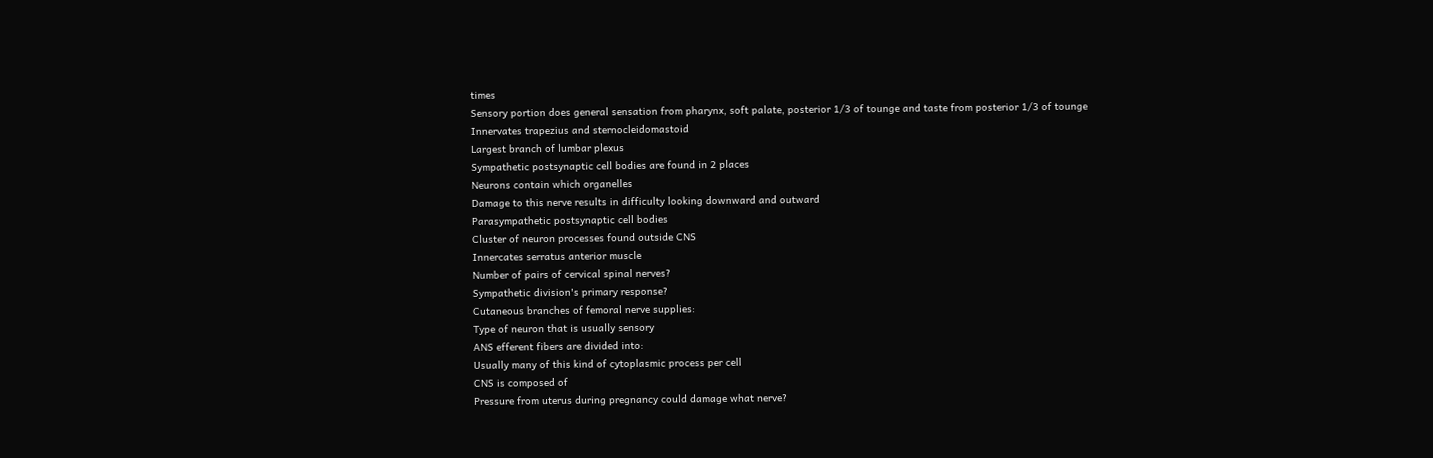times
Sensory portion does general sensation from pharynx, soft palate, posterior 1/3 of tounge and taste from posterior 1/3 of tounge
Innervates trapezius and sternocleidomastoid
Largest branch of lumbar plexus
Sympathetic postsynaptic cell bodies are found in 2 places
Neurons contain which organelles
Damage to this nerve results in difficulty looking downward and outward
Parasympathetic postsynaptic cell bodies
Cluster of neuron processes found outside CNS
Innercates serratus anterior muscle
Number of pairs of cervical spinal nerves?
Sympathetic division's primary response?
Cutaneous branches of femoral nerve supplies:
Type of neuron that is usually sensory
ANS efferent fibers are divided into:
Usually many of this kind of cytoplasmic process per cell
CNS is composed of
Pressure from uterus during pregnancy could damage what nerve?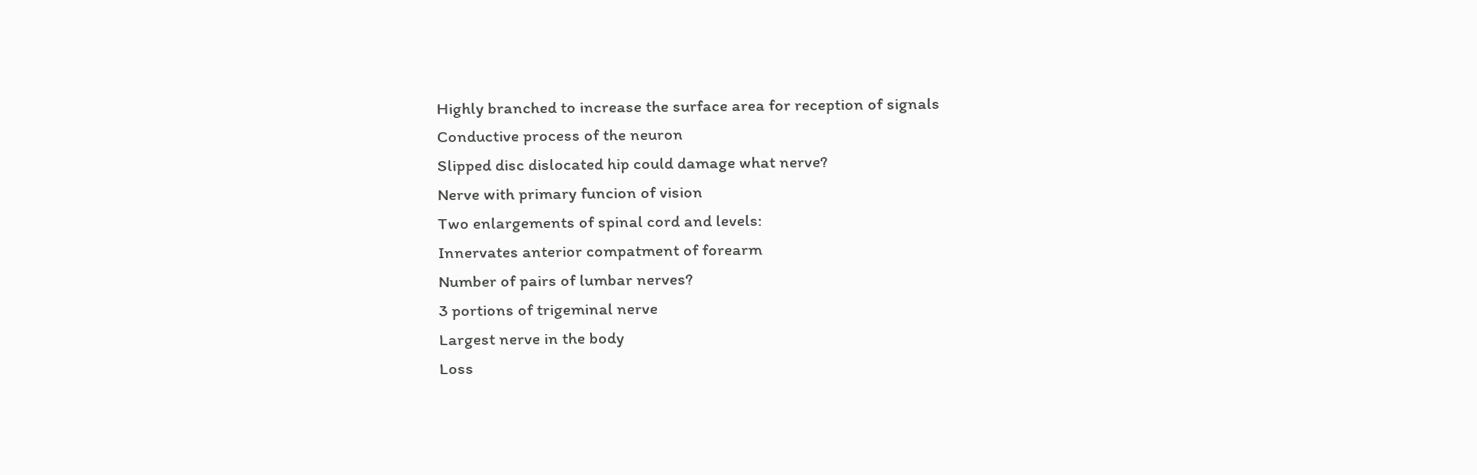Highly branched to increase the surface area for reception of signals
Conductive process of the neuron
Slipped disc dislocated hip could damage what nerve?
Nerve with primary funcion of vision
Two enlargements of spinal cord and levels:
Innervates anterior compatment of forearm
Number of pairs of lumbar nerves?
3 portions of trigeminal nerve
Largest nerve in the body
Loss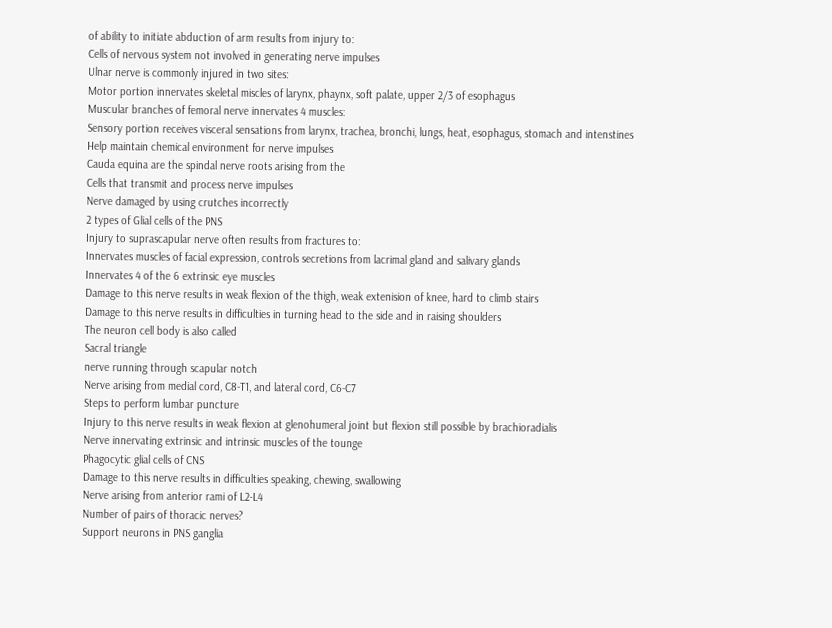of ability to initiate abduction of arm results from injury to:
Cells of nervous system not involved in generating nerve impulses
Ulnar nerve is commonly injured in two sites:
Motor portion innervates skeletal miscles of larynx, phaynx, soft palate, upper 2/3 of esophagus
Muscular branches of femoral nerve innervates 4 muscles:
Sensory portion receives visceral sensations from larynx, trachea, bronchi, lungs, heat, esophagus, stomach and intenstines
Help maintain chemical environment for nerve impulses
Cauda equina are the spindal nerve roots arising from the
Cells that transmit and process nerve impulses
Nerve damaged by using crutches incorrectly
2 types of Glial cells of the PNS
Injury to suprascapular nerve often results from fractures to:
Innervates muscles of facial expression, controls secretions from lacrimal gland and salivary glands
Innervates 4 of the 6 extrinsic eye muscles
Damage to this nerve results in weak flexion of the thigh, weak extenision of knee, hard to climb stairs
Damage to this nerve results in difficulties in turning head to the side and in raising shoulders
The neuron cell body is also called
Sacral triangle
nerve running through scapular notch
Nerve arising from medial cord, C8-T1, and lateral cord, C6-C7
Steps to perform lumbar puncture
Injury to this nerve results in weak flexion at glenohumeral joint but flexion still possible by brachioradialis
Nerve innervating extrinsic and intrinsic muscles of the tounge
Phagocytic glial cells of CNS
Damage to this nerve results in difficulties speaking, chewing, swallowing
Nerve arising from anterior rami of L2-L4
Number of pairs of thoracic nerves?
Support neurons in PNS ganglia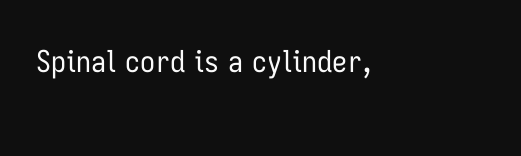Spinal cord is a cylinder,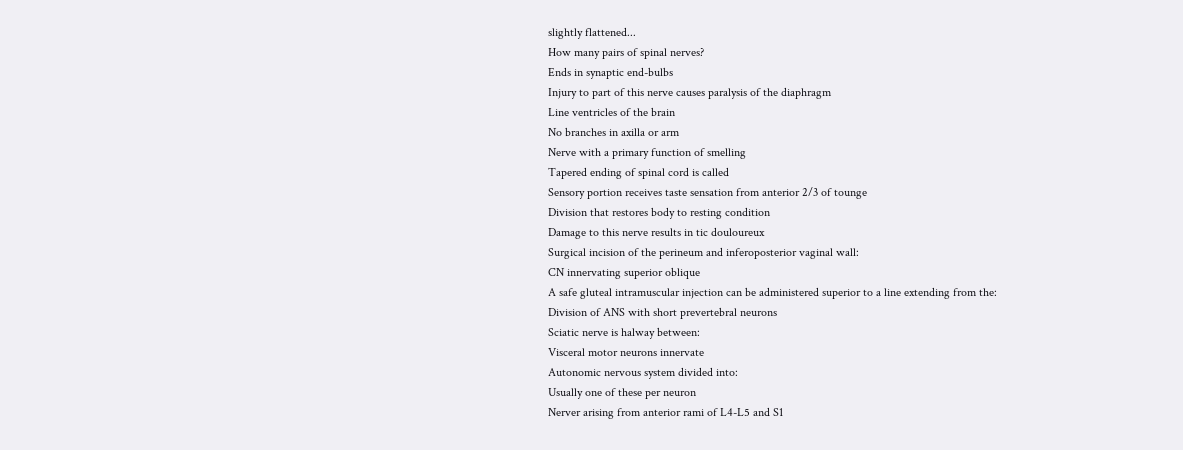slightly flattened...
How many pairs of spinal nerves?
Ends in synaptic end-bulbs
Injury to part of this nerve causes paralysis of the diaphragm
Line ventricles of the brain
No branches in axilla or arm
Nerve with a primary function of smelling
Tapered ending of spinal cord is called
Sensory portion receives taste sensation from anterior 2/3 of tounge
Division that restores body to resting condition
Damage to this nerve results in tic douloureux
Surgical incision of the perineum and inferoposterior vaginal wall:
CN innervating superior oblique
A safe gluteal intramuscular injection can be administered superior to a line extending from the:
Division of ANS with short prevertebral neurons
Sciatic nerve is halway between:
Visceral motor neurons innervate
Autonomic nervous system divided into:
Usually one of these per neuron
Nerver arising from anterior rami of L4-L5 and S1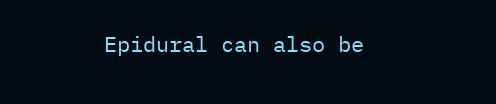Epidural can also be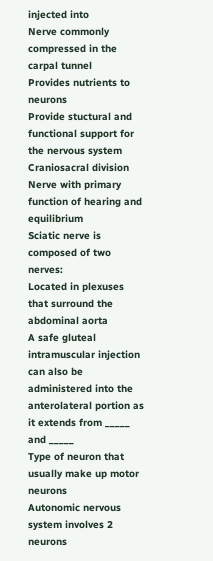injected into
Nerve commonly compressed in the carpal tunnel
Provides nutrients to neurons
Provide stuctural and functional support for the nervous system
Craniosacral division
Nerve with primary function of hearing and equilibrium
Sciatic nerve is composed of two nerves:
Located in plexuses that surround the abdominal aorta
A safe gluteal intramuscular injection can also be administered into the anterolateral portion as it extends from _____ and _____
Type of neuron that usually make up motor neurons
Autonomic nervous system involves 2 neurons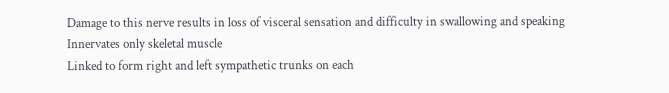Damage to this nerve results in loss of visceral sensation and difficulty in swallowing and speaking
Innervates only skeletal muscle
Linked to form right and left sympathetic trunks on each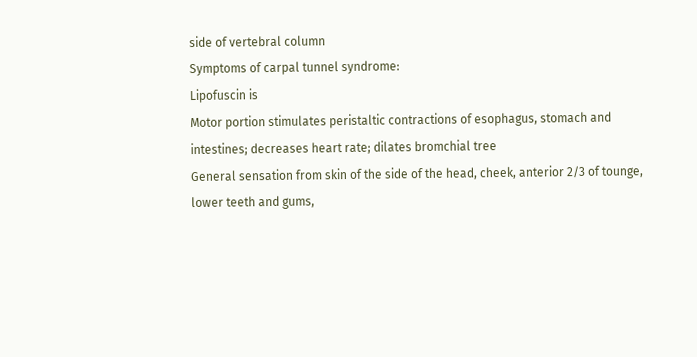side of vertebral column
Symptoms of carpal tunnel syndrome:
Lipofuscin is
Motor portion stimulates peristaltic contractions of esophagus, stomach and intestines; decreases heart rate; dilates bromchial tree
General sensation from skin of the side of the head, cheek, anterior 2/3 of tounge, lower teeth and gums,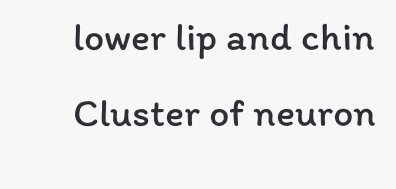lower lip and chin
Cluster of neuron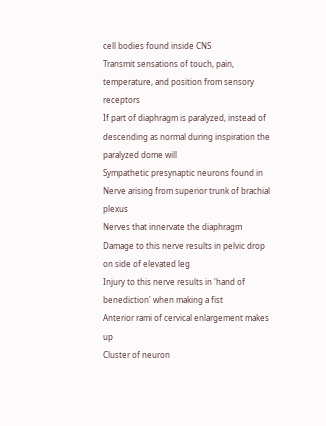cell bodies found inside CNS
Transmit sensations of touch, pain, temperature, and position from sensory receptors
If part of diaphragm is paralyzed, instead of descending as normal during inspiration the paralyzed dome will
Sympathetic presynaptic neurons found in
Nerve arising from superior trunk of brachial plexus
Nerves that innervate the diaphragm
Damage to this nerve results in pelvic drop on side of elevated leg
Injury to this nerve results in 'hand of benediction' when making a fist
Anterior rami of cervical enlargement makes up
Cluster of neuron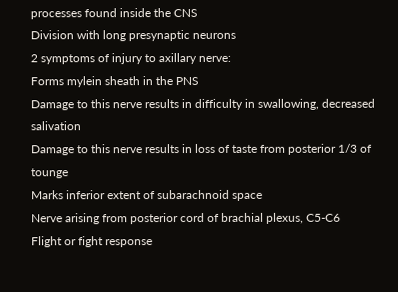processes found inside the CNS
Division with long presynaptic neurons
2 symptoms of injury to axillary nerve:
Forms mylein sheath in the PNS
Damage to this nerve results in difficulty in swallowing, decreased salivation
Damage to this nerve results in loss of taste from posterior 1/3 of tounge
Marks inferior extent of subarachnoid space
Nerve arising from posterior cord of brachial plexus, C5-C6
Flight or fight response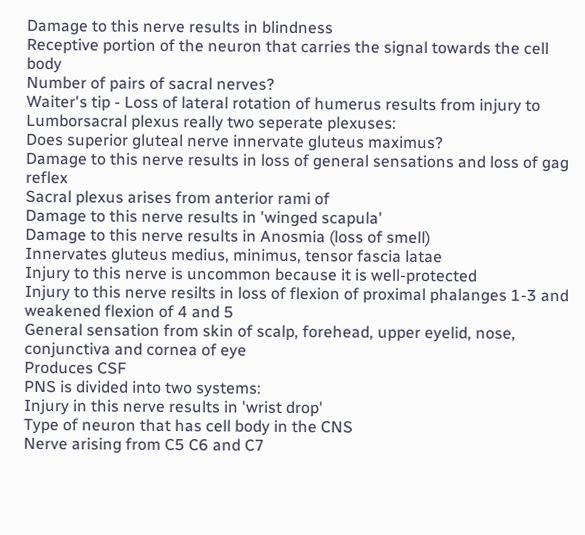Damage to this nerve results in blindness
Receptive portion of the neuron that carries the signal towards the cell body
Number of pairs of sacral nerves?
Waiter's tip - Loss of lateral rotation of humerus results from injury to
Lumborsacral plexus really two seperate plexuses:
Does superior gluteal nerve innervate gluteus maximus?
Damage to this nerve results in loss of general sensations and loss of gag reflex
Sacral plexus arises from anterior rami of
Damage to this nerve results in 'winged scapula'
Damage to this nerve results in Anosmia (loss of smell)
Innervates gluteus medius, minimus, tensor fascia latae
Injury to this nerve is uncommon because it is well-protected
Injury to this nerve resilts in loss of flexion of proximal phalanges 1-3 and weakened flexion of 4 and 5
General sensation from skin of scalp, forehead, upper eyelid, nose, conjunctiva and cornea of eye
Produces CSF
PNS is divided into two systems:
Injury in this nerve results in 'wrist drop'
Type of neuron that has cell body in the CNS
Nerve arising from C5 C6 and C7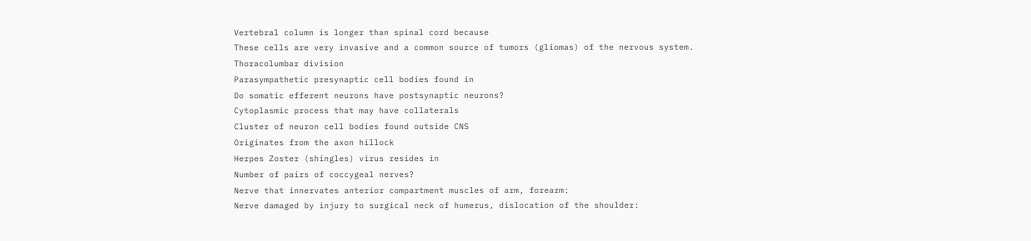Vertebral column is longer than spinal cord because
These cells are very invasive and a common source of tumors (gliomas) of the nervous system.
Thoracolumbar division
Parasympathetic presynaptic cell bodies found in
Do somatic efferent neurons have postsynaptic neurons?
Cytoplasmic process that may have collaterals
Cluster of neuron cell bodies found outside CNS
Originates from the axon hillock
Herpes Zoster (shingles) virus resides in
Number of pairs of coccygeal nerves?
Nerve that innervates anterior compartment muscles of arm, forearm:
Nerve damaged by injury to surgical neck of humerus, dislocation of the shoulder: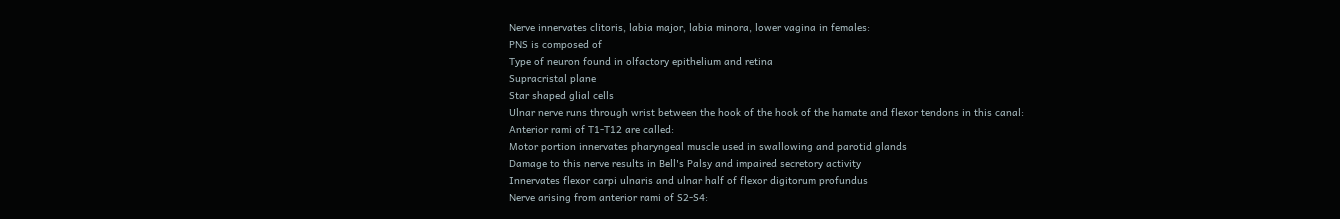Nerve innervates clitoris, labia major, labia minora, lower vagina in females:
PNS is composed of
Type of neuron found in olfactory epithelium and retina
Supracristal plane
Star shaped glial cells
Ulnar nerve runs through wrist between the hook of the hook of the hamate and flexor tendons in this canal:
Anterior rami of T1-T12 are called:
Motor portion innervates pharyngeal muscle used in swallowing and parotid glands
Damage to this nerve results in Bell's Palsy and impaired secretory activity
Innervates flexor carpi ulnaris and ulnar half of flexor digitorum profundus
Nerve arising from anterior rami of S2-S4: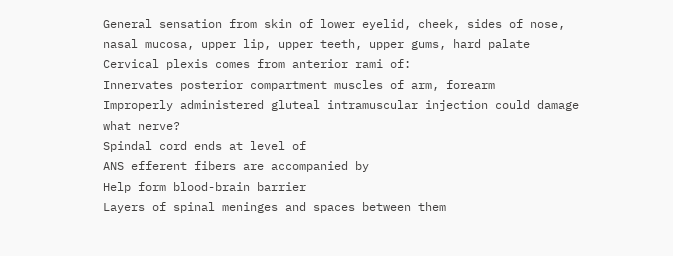General sensation from skin of lower eyelid, cheek, sides of nose, nasal mucosa, upper lip, upper teeth, upper gums, hard palate
Cervical plexis comes from anterior rami of:
Innervates posterior compartment muscles of arm, forearm
Improperly administered gluteal intramuscular injection could damage what nerve?
Spindal cord ends at level of
ANS efferent fibers are accompanied by
Help form blood-brain barrier
Layers of spinal meninges and spaces between them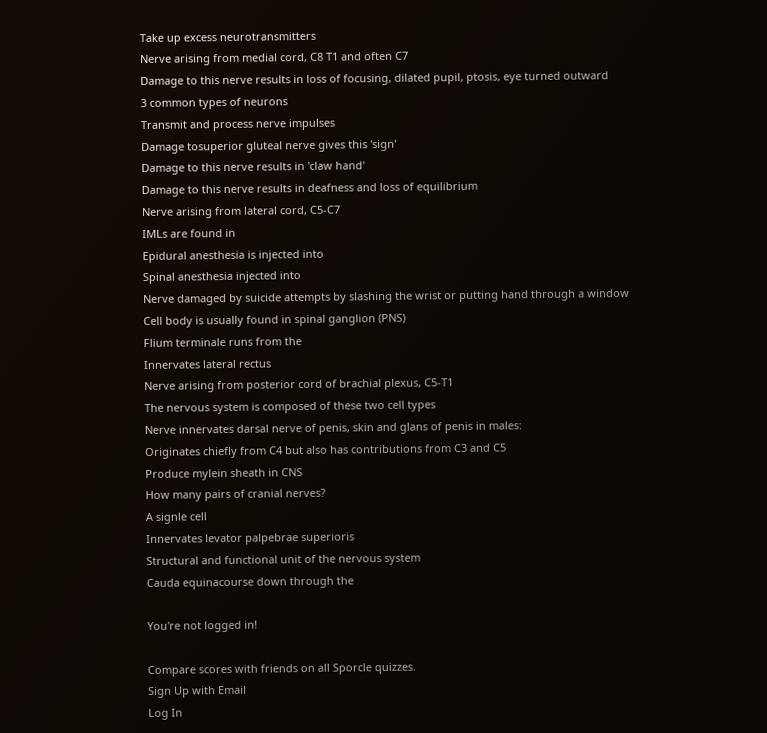Take up excess neurotransmitters
Nerve arising from medial cord, C8 T1 and often C7
Damage to this nerve results in loss of focusing, dilated pupil, ptosis, eye turned outward
3 common types of neurons
Transmit and process nerve impulses
Damage tosuperior gluteal nerve gives this 'sign'
Damage to this nerve results in 'claw hand'
Damage to this nerve results in deafness and loss of equilibrium
Nerve arising from lateral cord, C5-C7
IMLs are found in
Epidural anesthesia is injected into
Spinal anesthesia injected into
Nerve damaged by suicide attempts by slashing the wrist or putting hand through a window
Cell body is usually found in spinal ganglion (PNS)
Flium terminale runs from the
Innervates lateral rectus
Nerve arising from posterior cord of brachial plexus, C5-T1
The nervous system is composed of these two cell types
Nerve innervates darsal nerve of penis, skin and glans of penis in males:
Originates chiefly from C4 but also has contributions from C3 and C5
Produce mylein sheath in CNS
How many pairs of cranial nerves?
A signle cell
Innervates levator palpebrae superioris
Structural and functional unit of the nervous system
Cauda equinacourse down through the

You're not logged in!

Compare scores with friends on all Sporcle quizzes.
Sign Up with Email
Log In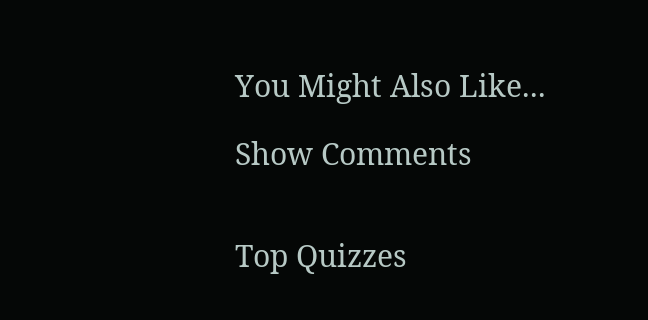You Might Also Like...

Show Comments


Top Quizzes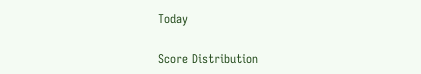Today

Score Distribution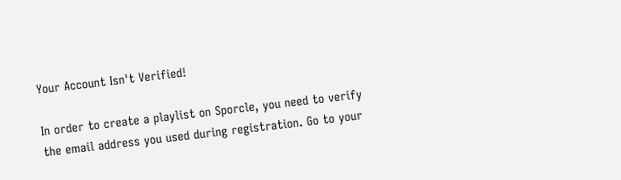Your Account Isn't Verified!

In order to create a playlist on Sporcle, you need to verify the email address you used during registration. Go to your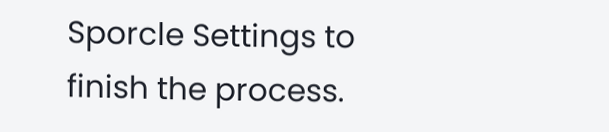Sporcle Settings to finish the process.